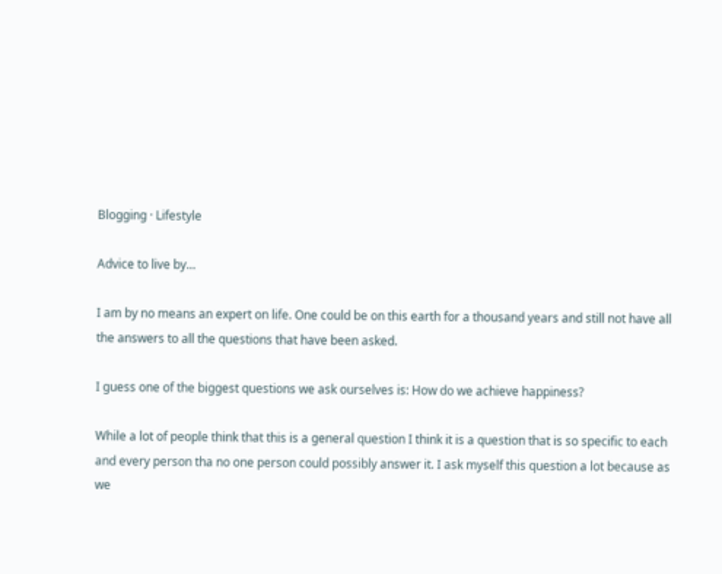Blogging · Lifestyle

Advice to live by…

I am by no means an expert on life. One could be on this earth for a thousand years and still not have all the answers to all the questions that have been asked.

I guess one of the biggest questions we ask ourselves is: How do we achieve happiness?

While a lot of people think that this is a general question I think it is a question that is so specific to each and every person tha no one person could possibly answer it. I ask myself this question a lot because as we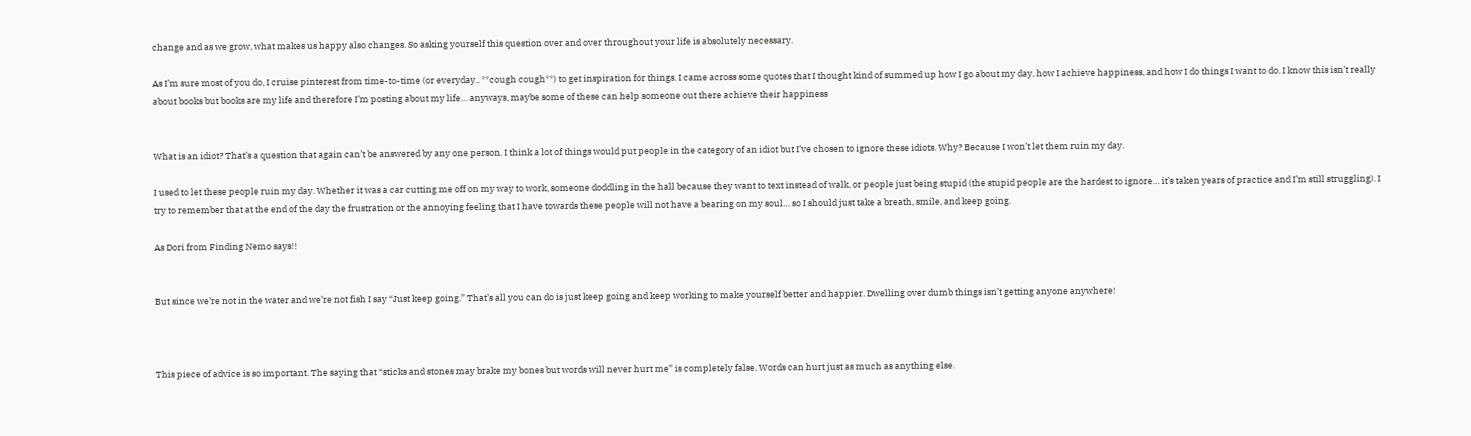change and as we grow, what makes us happy also changes. So asking yourself this question over and over throughout your life is absolutely necessary.

As I’m sure most of you do, I cruise pinterest from time-to-time (or everyday.. **cough cough**) to get inspiration for things. I came across some quotes that I thought kind of summed up how I go about my day, how I achieve happiness, and how I do things I want to do. I know this isn’t really about books but books are my life and therefore I’m posting about my life… anyways, maybe some of these can help someone out there achieve their happiness


What is an idiot? That’s a question that again can’t be answered by any one person. I think a lot of things would put people in the category of an idiot but I’ve chosen to ignore these idiots. Why? Because I won’t let them ruin my day.

I used to let these people ruin my day. Whether it was a car cutting me off on my way to work, someone doddling in the hall because they want to text instead of walk, or people just being stupid (the stupid people are the hardest to ignore… it’s taken years of practice and I’m still struggling). I try to remember that at the end of the day the frustration or the annoying feeling that I have towards these people will not have a bearing on my soul… so I should just take a breath, smile, and keep going.

As Dori from Finding Nemo says!!


But since we’re not in the water and we’re not fish I say “Just keep going.” That’s all you can do is just keep going and keep working to make yourself better and happier. Dwelling over dumb things isn’t getting anyone anywhere!



This piece of advice is so important. The saying that “sticks and stones may brake my bones but words will never hurt me” is completely false. Words can hurt just as much as anything else.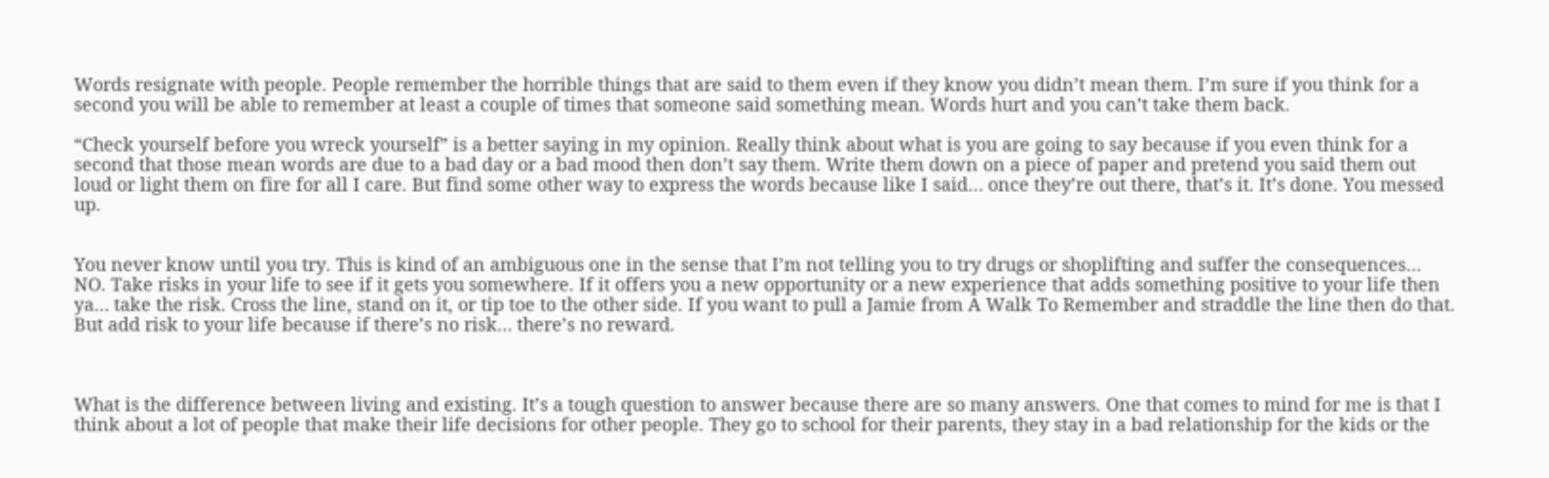Words resignate with people. People remember the horrible things that are said to them even if they know you didn’t mean them. I’m sure if you think for a second you will be able to remember at least a couple of times that someone said something mean. Words hurt and you can’t take them back.

“Check yourself before you wreck yourself” is a better saying in my opinion. Really think about what is you are going to say because if you even think for a second that those mean words are due to a bad day or a bad mood then don’t say them. Write them down on a piece of paper and pretend you said them out loud or light them on fire for all I care. But find some other way to express the words because like I said… once they’re out there, that’s it. It’s done. You messed up.


You never know until you try. This is kind of an ambiguous one in the sense that I’m not telling you to try drugs or shoplifting and suffer the consequences… NO. Take risks in your life to see if it gets you somewhere. If it offers you a new opportunity or a new experience that adds something positive to your life then ya… take the risk. Cross the line, stand on it, or tip toe to the other side. If you want to pull a Jamie from A Walk To Remember and straddle the line then do that. But add risk to your life because if there’s no risk… there’s no reward.



What is the difference between living and existing. It’s a tough question to answer because there are so many answers. One that comes to mind for me is that I think about a lot of people that make their life decisions for other people. They go to school for their parents, they stay in a bad relationship for the kids or the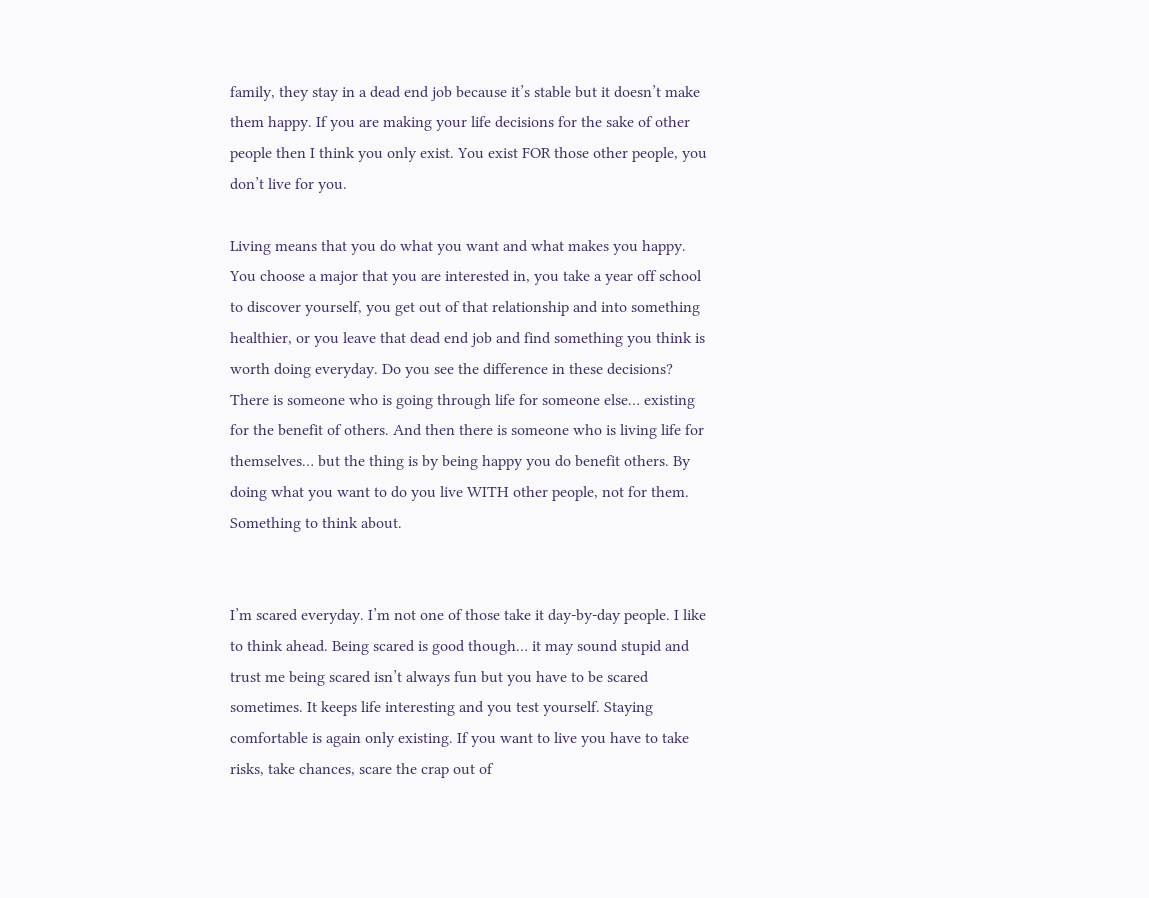family, they stay in a dead end job because it’s stable but it doesn’t make them happy. If you are making your life decisions for the sake of other people then I think you only exist. You exist FOR those other people, you don’t live for you.

Living means that you do what you want and what makes you happy. You choose a major that you are interested in, you take a year off school to discover yourself, you get out of that relationship and into something healthier, or you leave that dead end job and find something you think is worth doing everyday. Do you see the difference in these decisions? There is someone who is going through life for someone else… existing for the benefit of others. And then there is someone who is living life for themselves… but the thing is by being happy you do benefit others. By doing what you want to do you live WITH other people, not for them. Something to think about.


I’m scared everyday. I’m not one of those take it day-by-day people. I like to think ahead. Being scared is good though… it may sound stupid and trust me being scared isn’t always fun but you have to be scared sometimes. It keeps life interesting and you test yourself. Staying comfortable is again only existing. If you want to live you have to take risks, take chances, scare the crap out of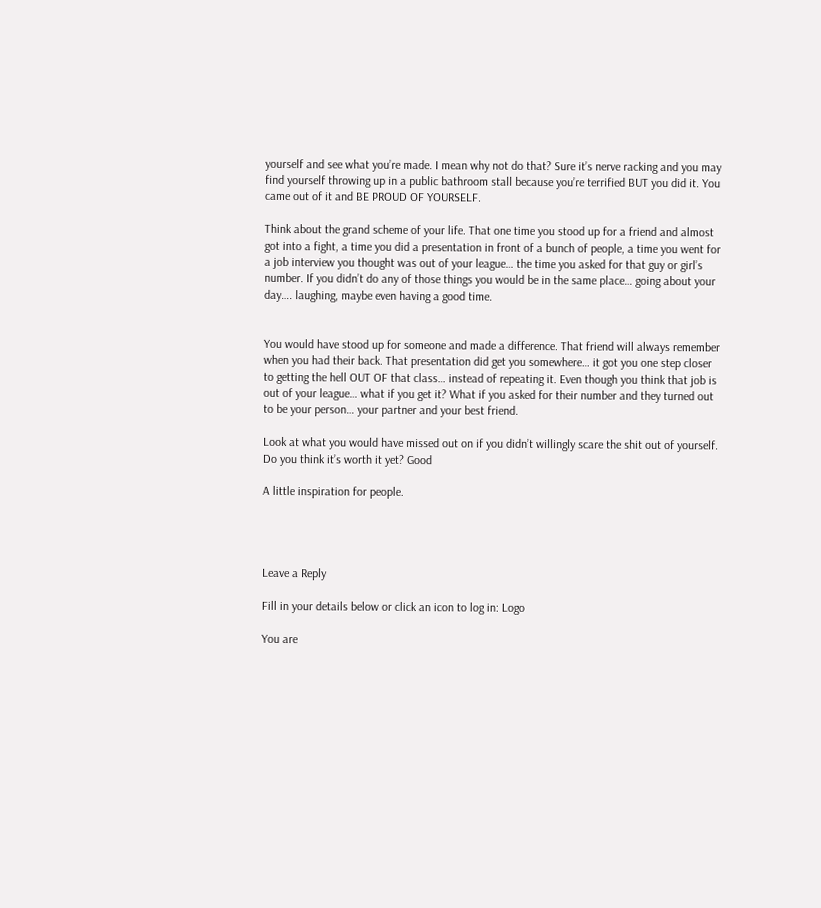yourself and see what you’re made. I mean why not do that? Sure it’s nerve racking and you may find yourself throwing up in a public bathroom stall because you’re terrified BUT you did it. You came out of it and BE PROUD OF YOURSELF.

Think about the grand scheme of your life. That one time you stood up for a friend and almost got into a fight, a time you did a presentation in front of a bunch of people, a time you went for a job interview you thought was out of your league… the time you asked for that guy or girl’s number. If you didn’t do any of those things you would be in the same place… going about your day…. laughing, maybe even having a good time.


You would have stood up for someone and made a difference. That friend will always remember when you had their back. That presentation did get you somewhere… it got you one step closer to getting the hell OUT OF that class… instead of repeating it. Even though you think that job is out of your league… what if you get it? What if you asked for their number and they turned out to be your person… your partner and your best friend.

Look at what you would have missed out on if you didn’t willingly scare the shit out of yourself. Do you think it’s worth it yet? Good

A little inspiration for people.




Leave a Reply

Fill in your details below or click an icon to log in: Logo

You are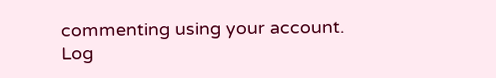commenting using your account. Log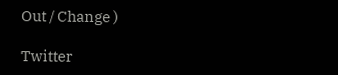Out / Change )

Twitter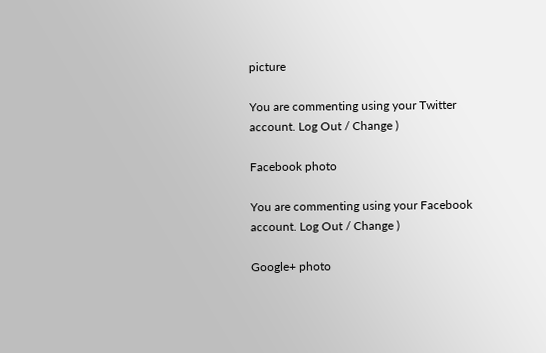picture

You are commenting using your Twitter account. Log Out / Change )

Facebook photo

You are commenting using your Facebook account. Log Out / Change )

Google+ photo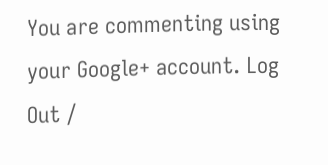You are commenting using your Google+ account. Log Out /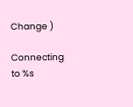Change )

Connecting to %s